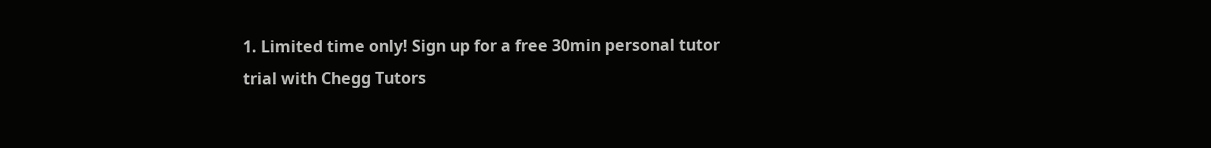1. Limited time only! Sign up for a free 30min personal tutor trial with Chegg Tutors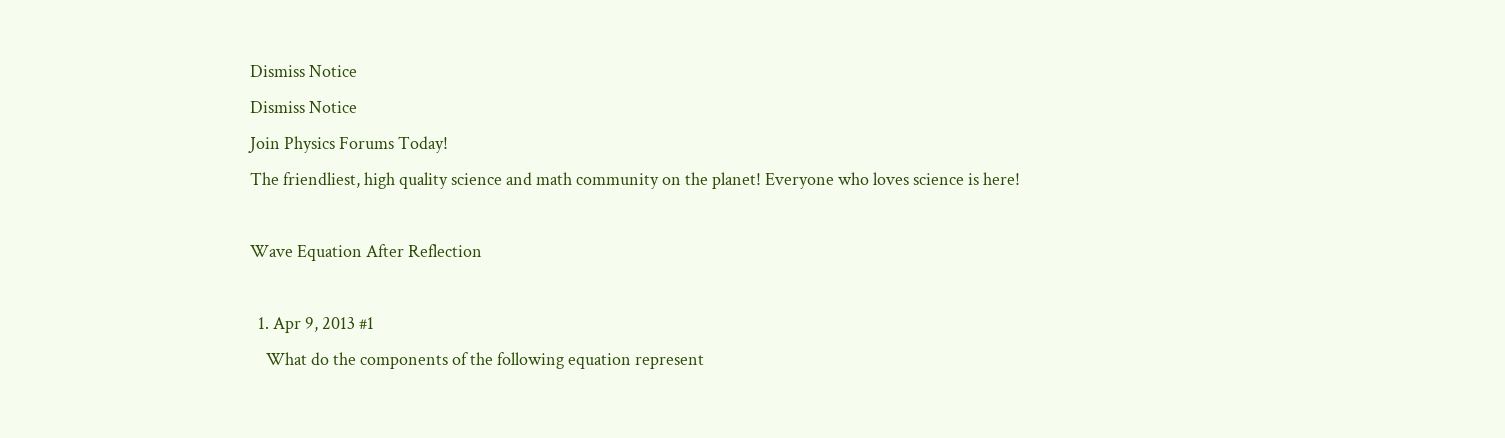Dismiss Notice
Dismiss Notice
Join Physics Forums Today!
The friendliest, high quality science and math community on the planet! Everyone who loves science is here!

Wave Equation After Reflection

  1. Apr 9, 2013 #1
    What do the components of the following equation represent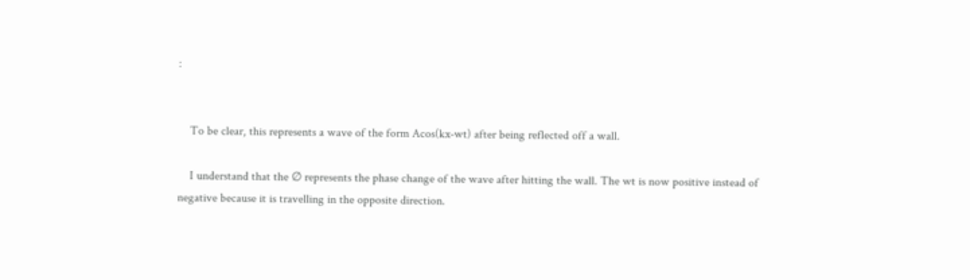:


    To be clear, this represents a wave of the form Acos(kx-wt) after being reflected off a wall.

    I understand that the ∅ represents the phase change of the wave after hitting the wall. The wt is now positive instead of negative because it is travelling in the opposite direction.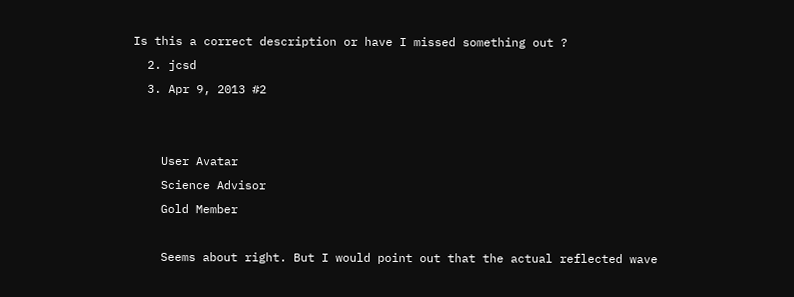Is this a correct description or have I missed something out ?
  2. jcsd
  3. Apr 9, 2013 #2


    User Avatar
    Science Advisor
    Gold Member

    Seems about right. But I would point out that the actual reflected wave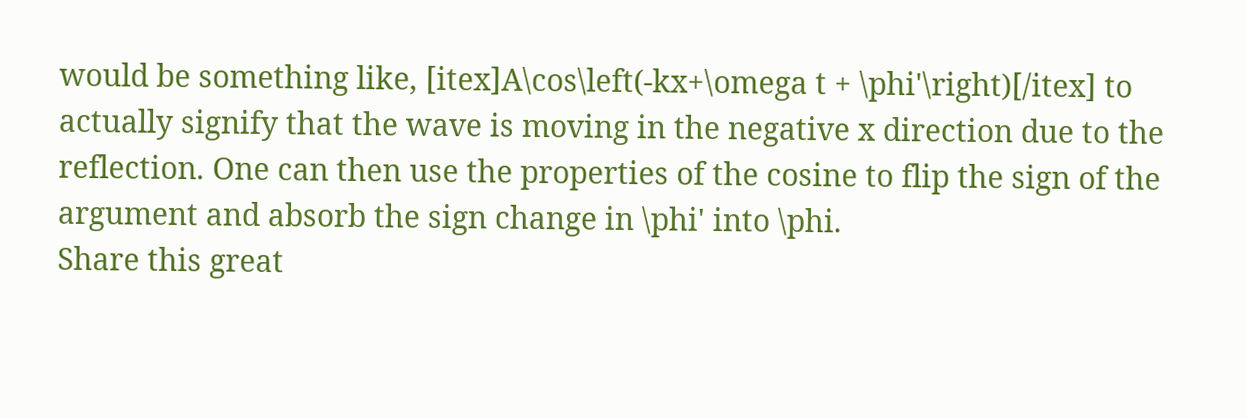would be something like, [itex]A\cos\left(-kx+\omega t + \phi'\right)[/itex] to actually signify that the wave is moving in the negative x direction due to the reflection. One can then use the properties of the cosine to flip the sign of the argument and absorb the sign change in \phi' into \phi.
Share this great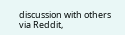discussion with others via Reddit,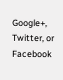Google+, Twitter, or Facebook